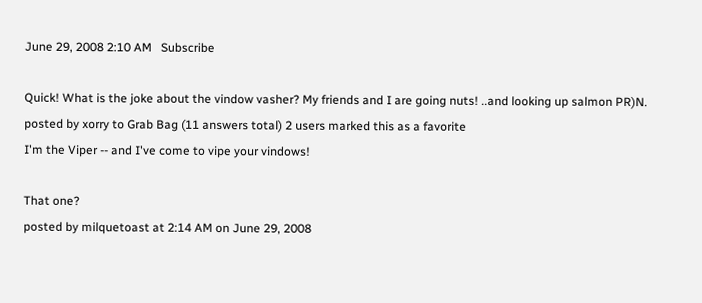June 29, 2008 2:10 AM   Subscribe

Quick! What is the joke about the vindow vasher? My friends and I are going nuts! ..and looking up salmon PR)N.
posted by xorry to Grab Bag (11 answers total) 2 users marked this as a favorite
I'm the Viper -- and I've come to vipe your vindows!

That one?
posted by milquetoast at 2:14 AM on June 29, 2008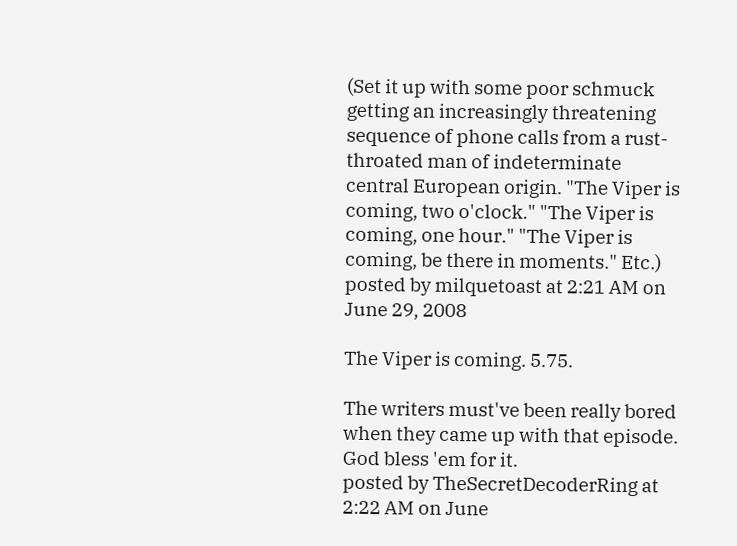(Set it up with some poor schmuck getting an increasingly threatening sequence of phone calls from a rust-throated man of indeterminate central European origin. "The Viper is coming, two o'clock." "The Viper is coming, one hour." "The Viper is coming, be there in moments." Etc.)
posted by milquetoast at 2:21 AM on June 29, 2008

The Viper is coming. 5.75.

The writers must've been really bored when they came up with that episode. God bless 'em for it.
posted by TheSecretDecoderRing at 2:22 AM on June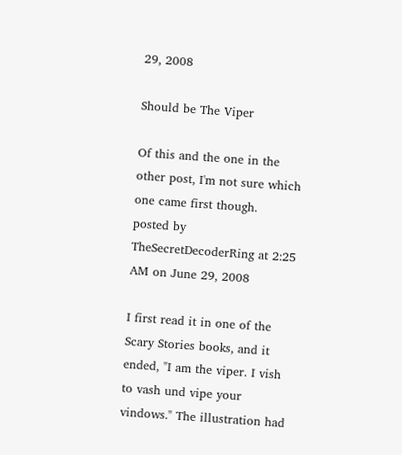29, 2008

Should be The Viper

Of this and the one in the other post, I'm not sure which one came first though.
posted by TheSecretDecoderRing at 2:25 AM on June 29, 2008

I first read it in one of the Scary Stories books, and it ended, "I am the viper. I vish to vash und vipe your vindows." The illustration had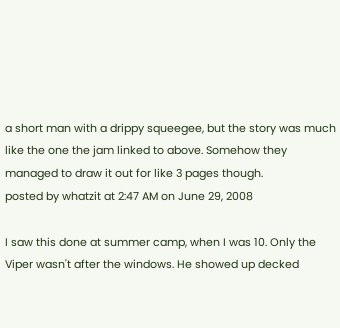a short man with a drippy squeegee, but the story was much like the one the jam linked to above. Somehow they managed to draw it out for like 3 pages though.
posted by whatzit at 2:47 AM on June 29, 2008

I saw this done at summer camp, when I was 10. Only the Viper wasn't after the windows. He showed up decked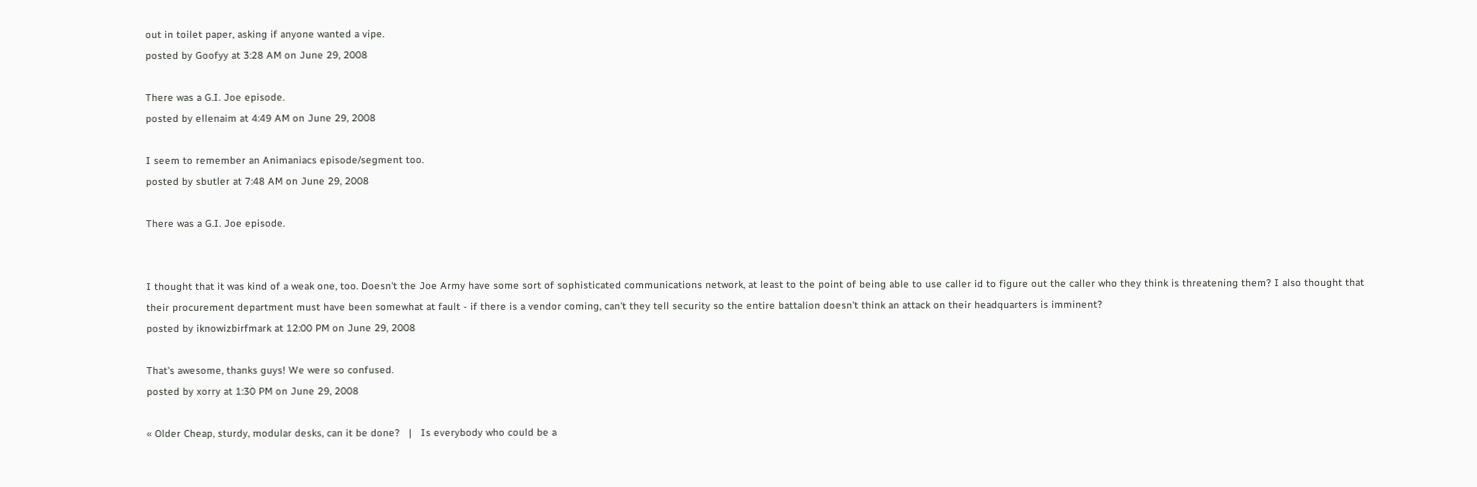out in toilet paper, asking if anyone wanted a vipe.
posted by Goofyy at 3:28 AM on June 29, 2008

There was a G.I. Joe episode.
posted by ellenaim at 4:49 AM on June 29, 2008

I seem to remember an Animaniacs episode/segment too.
posted by sbutler at 7:48 AM on June 29, 2008

There was a G.I. Joe episode.


I thought that it was kind of a weak one, too. Doesn't the Joe Army have some sort of sophisticated communications network, at least to the point of being able to use caller id to figure out the caller who they think is threatening them? I also thought that their procurement department must have been somewhat at fault - if there is a vendor coming, can't they tell security so the entire battalion doesn't think an attack on their headquarters is imminent?
posted by iknowizbirfmark at 12:00 PM on June 29, 2008

That's awesome, thanks guys! We were so confused.
posted by xorry at 1:30 PM on June 29, 2008

« Older Cheap, sturdy, modular desks, can it be done?   |   Is everybody who could be a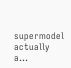supermodel actually a...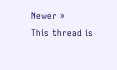Newer »
This thread is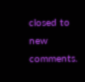closed to new comments.